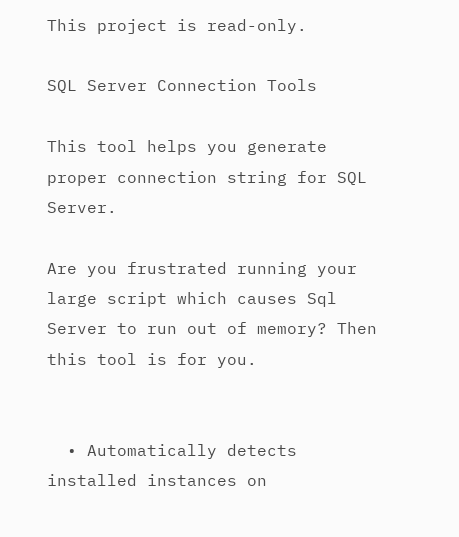This project is read-only.

SQL Server Connection Tools

This tool helps you generate proper connection string for SQL Server.

Are you frustrated running your large script which causes Sql Server to run out of memory? Then this tool is for you.


  • Automatically detects installed instances on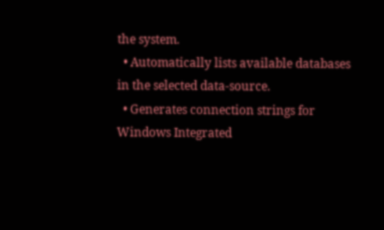the system.
  • Automatically lists available databases in the selected data-source.
  • Generates connection strings for Windows Integrated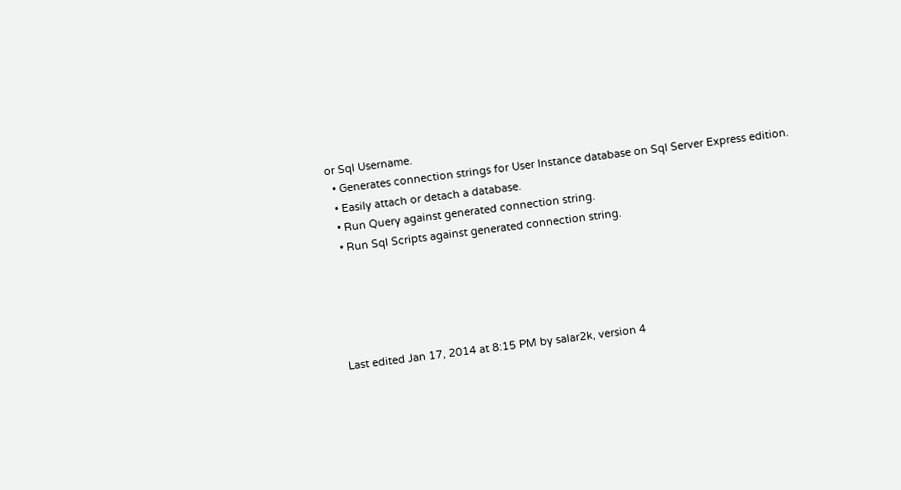or Sql Username.
  • Generates connection strings for User Instance database on Sql Server Express edition.
  • Easily attach or detach a database.
  • Run Query against generated connection string.
  • Run Sql Scripts against generated connection string.





Last edited Jan 17, 2014 at 8:15 PM by salar2k, version 4